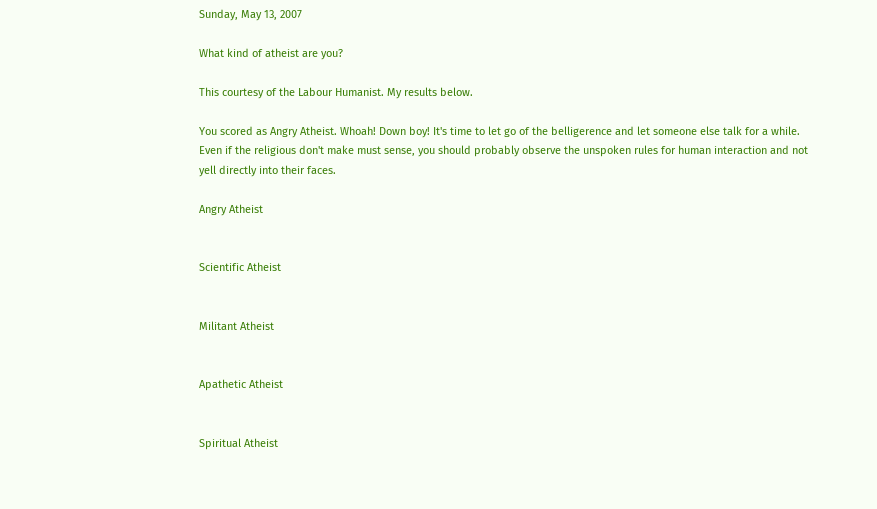Sunday, May 13, 2007

What kind of atheist are you?

This courtesy of the Labour Humanist. My results below.

You scored as Angry Atheist. Whoah! Down boy! It's time to let go of the belligerence and let someone else talk for a while. Even if the religious don't make must sense, you should probably observe the unspoken rules for human interaction and not yell directly into their faces.

Angry Atheist


Scientific Atheist


Militant Atheist


Apathetic Atheist


Spiritual Atheist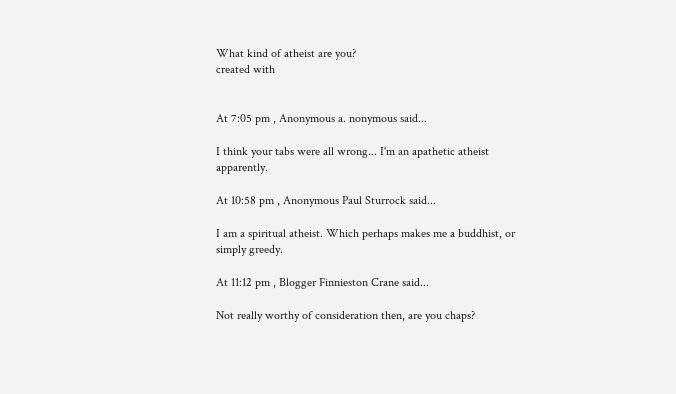What kind of atheist are you?
created with


At 7:05 pm , Anonymous a. nonymous said...

I think your tabs were all wrong... I'm an apathetic atheist apparently.

At 10:58 pm , Anonymous Paul Sturrock said...

I am a spiritual atheist. Which perhaps makes me a buddhist, or simply greedy.

At 11:12 pm , Blogger Finnieston Crane said...

Not really worthy of consideration then, are you chaps?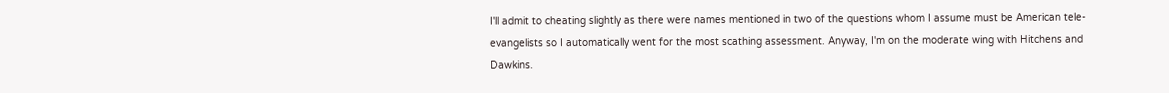I'll admit to cheating slightly as there were names mentioned in two of the questions whom I assume must be American tele-evangelists so I automatically went for the most scathing assessment. Anyway, I'm on the moderate wing with Hitchens and Dawkins.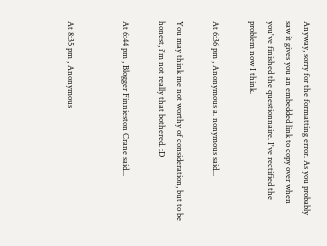Anyway, sorry for the formatting error. As you probably saw it gives you an embedded link to copy over when you've finished the questionnaire. I've rectified the problem now I think.

At 6:36 pm , Anonymous a. nonymous said...

You may think me not worthy of consideration, but to be honest, i'm not really that bothered. :D

At 6:44 pm , Blogger Finnieston Crane said...


At 8:35 pm , Anonymous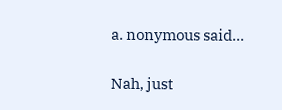a. nonymous said...

Nah, just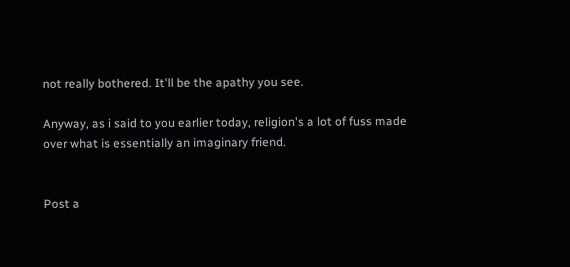not really bothered. It'll be the apathy you see.

Anyway, as i said to you earlier today, religion's a lot of fuss made over what is essentially an imaginary friend.


Post a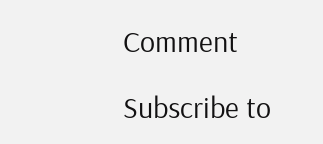Comment

Subscribe to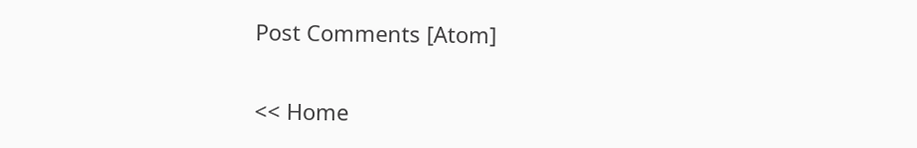Post Comments [Atom]

<< Home